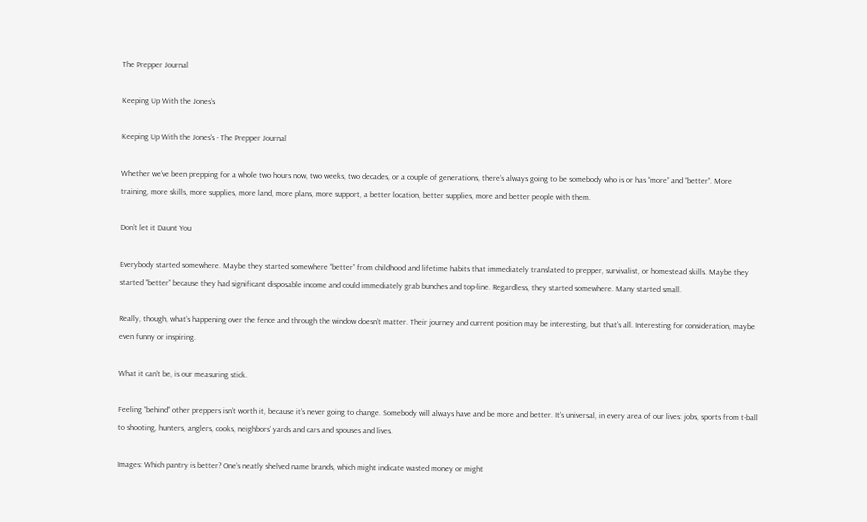The Prepper Journal

Keeping Up With the Jones’s

Keeping Up With the Jones's - The Prepper Journal

Whether we’ve been prepping for a whole two hours now, two weeks, two decades, or a couple of generations, there’s always going to be somebody who is or has “more” and “better”. More training, more skills, more supplies, more land, more plans, more support, a better location, better supplies, more and better people with them.

Don’t let it Daunt You

Everybody started somewhere. Maybe they started somewhere “better” from childhood and lifetime habits that immediately translated to prepper, survivalist, or homestead skills. Maybe they started “better” because they had significant disposable income and could immediately grab bunches and top-line. Regardless, they started somewhere. Many started small.

Really, though, what’s happening over the fence and through the window doesn’t matter. Their journey and current position may be interesting, but that’s all. Interesting for consideration, maybe even funny or inspiring.

What it can’t be, is our measuring stick.

Feeling “behind” other preppers isn’t worth it, because it’s never going to change. Somebody will always have and be more and better. It’s universal, in every area of our lives: jobs, sports from t-ball to shooting, hunters, anglers, cooks, neighbors’ yards and cars and spouses and lives.

Images: Which pantry is better? One’s neatly shelved name brands, which might indicate wasted money or might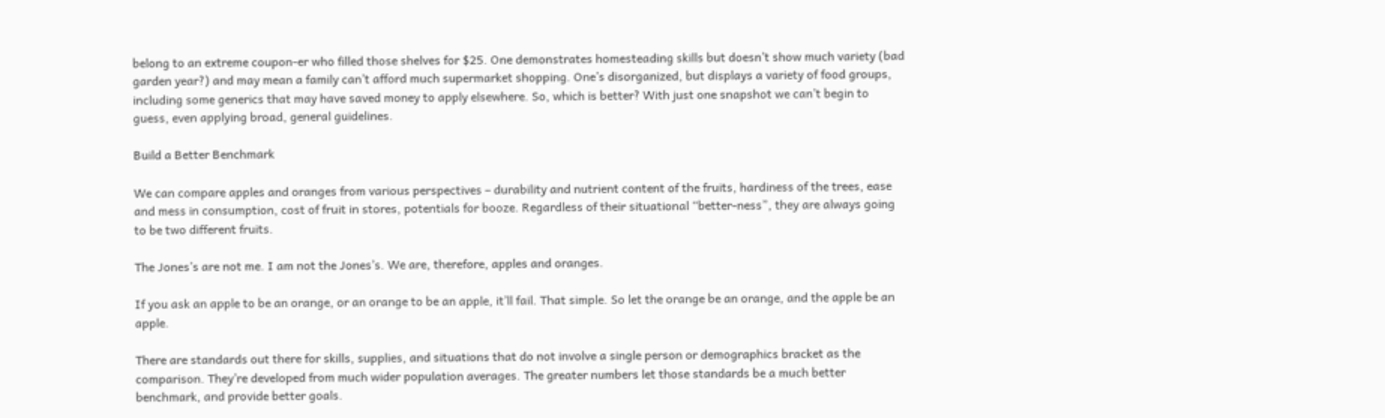belong to an extreme coupon-er who filled those shelves for $25. One demonstrates homesteading skills but doesn’t show much variety (bad garden year?) and may mean a family can’t afford much supermarket shopping. One’s disorganized, but displays a variety of food groups, including some generics that may have saved money to apply elsewhere. So, which is better? With just one snapshot we can’t begin to guess, even applying broad, general guidelines.

Build a Better Benchmark

We can compare apples and oranges from various perspectives – durability and nutrient content of the fruits, hardiness of the trees, ease and mess in consumption, cost of fruit in stores, potentials for booze. Regardless of their situational “better-ness”, they are always going to be two different fruits.

The Jones’s are not me. I am not the Jones’s. We are, therefore, apples and oranges.

If you ask an apple to be an orange, or an orange to be an apple, it’ll fail. That simple. So let the orange be an orange, and the apple be an apple.

There are standards out there for skills, supplies, and situations that do not involve a single person or demographics bracket as the comparison. They’re developed from much wider population averages. The greater numbers let those standards be a much better benchmark, and provide better goals.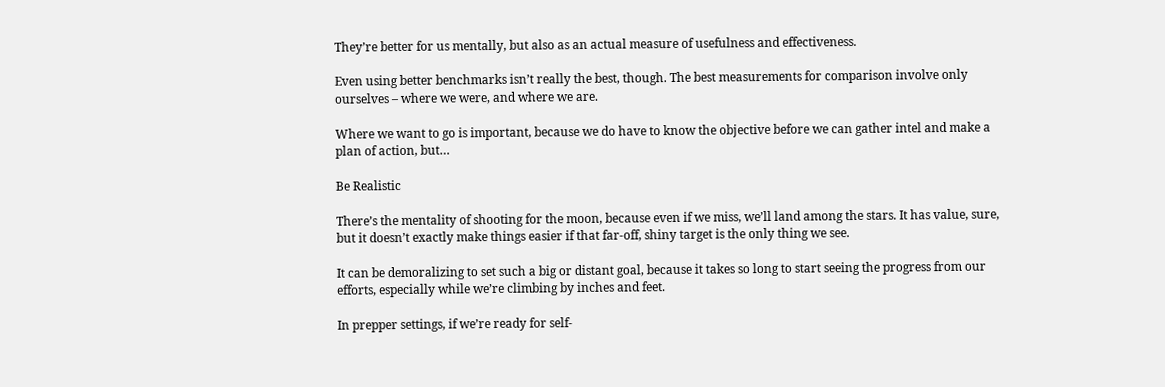They’re better for us mentally, but also as an actual measure of usefulness and effectiveness.

Even using better benchmarks isn’t really the best, though. The best measurements for comparison involve only ourselves – where we were, and where we are.

Where we want to go is important, because we do have to know the objective before we can gather intel and make a plan of action, but…

Be Realistic

There’s the mentality of shooting for the moon, because even if we miss, we’ll land among the stars. It has value, sure, but it doesn’t exactly make things easier if that far-off, shiny target is the only thing we see.

It can be demoralizing to set such a big or distant goal, because it takes so long to start seeing the progress from our efforts, especially while we’re climbing by inches and feet.

In prepper settings, if we’re ready for self-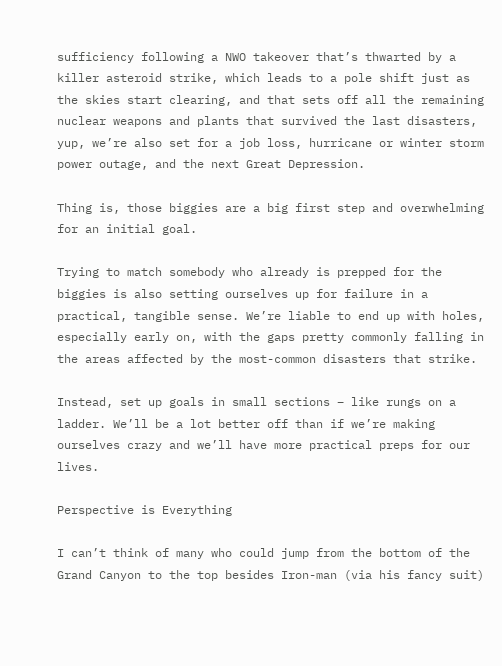sufficiency following a NWO takeover that’s thwarted by a killer asteroid strike, which leads to a pole shift just as the skies start clearing, and that sets off all the remaining nuclear weapons and plants that survived the last disasters, yup, we’re also set for a job loss, hurricane or winter storm power outage, and the next Great Depression.

Thing is, those biggies are a big first step and overwhelming for an initial goal.

Trying to match somebody who already is prepped for the biggies is also setting ourselves up for failure in a practical, tangible sense. We’re liable to end up with holes, especially early on, with the gaps pretty commonly falling in the areas affected by the most-common disasters that strike.

Instead, set up goals in small sections – like rungs on a ladder. We’ll be a lot better off than if we’re making ourselves crazy and we’ll have more practical preps for our lives.

Perspective is Everything

I can’t think of many who could jump from the bottom of the Grand Canyon to the top besides Iron-man (via his fancy suit)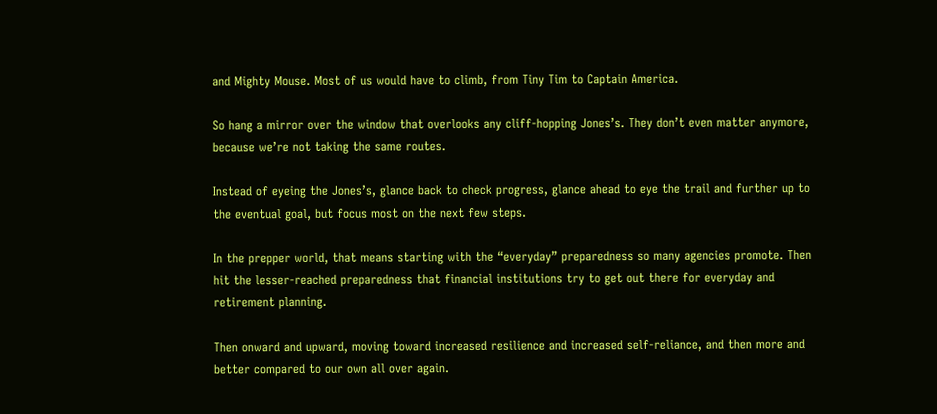and Mighty Mouse. Most of us would have to climb, from Tiny Tim to Captain America.

So hang a mirror over the window that overlooks any cliff-hopping Jones’s. They don’t even matter anymore, because we’re not taking the same routes.

Instead of eyeing the Jones’s, glance back to check progress, glance ahead to eye the trail and further up to the eventual goal, but focus most on the next few steps.

In the prepper world, that means starting with the “everyday” preparedness so many agencies promote. Then hit the lesser-reached preparedness that financial institutions try to get out there for everyday and retirement planning.

Then onward and upward, moving toward increased resilience and increased self-reliance, and then more and better compared to our own all over again.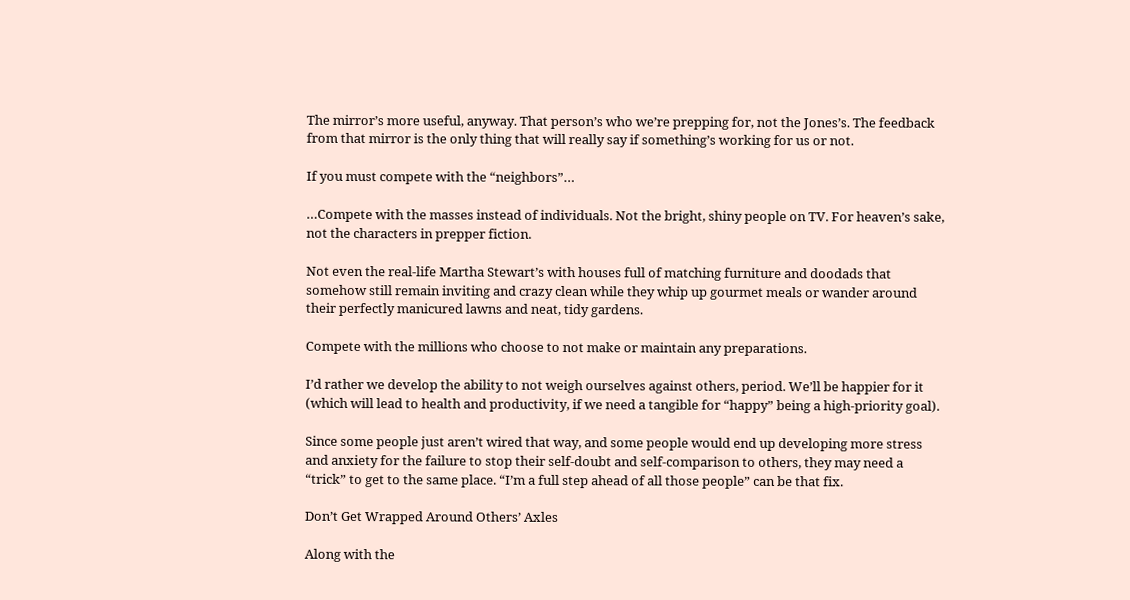The mirror’s more useful, anyway. That person’s who we’re prepping for, not the Jones’s. The feedback from that mirror is the only thing that will really say if something’s working for us or not.

If you must compete with the “neighbors”…

…Compete with the masses instead of individuals. Not the bright, shiny people on TV. For heaven’s sake, not the characters in prepper fiction.

Not even the real-life Martha Stewart’s with houses full of matching furniture and doodads that somehow still remain inviting and crazy clean while they whip up gourmet meals or wander around their perfectly manicured lawns and neat, tidy gardens.

Compete with the millions who choose to not make or maintain any preparations.

I’d rather we develop the ability to not weigh ourselves against others, period. We’ll be happier for it (which will lead to health and productivity, if we need a tangible for “happy” being a high-priority goal).

Since some people just aren’t wired that way, and some people would end up developing more stress and anxiety for the failure to stop their self-doubt and self-comparison to others, they may need a “trick” to get to the same place. “I’m a full step ahead of all those people” can be that fix.

Don’t Get Wrapped Around Others’ Axles

Along with the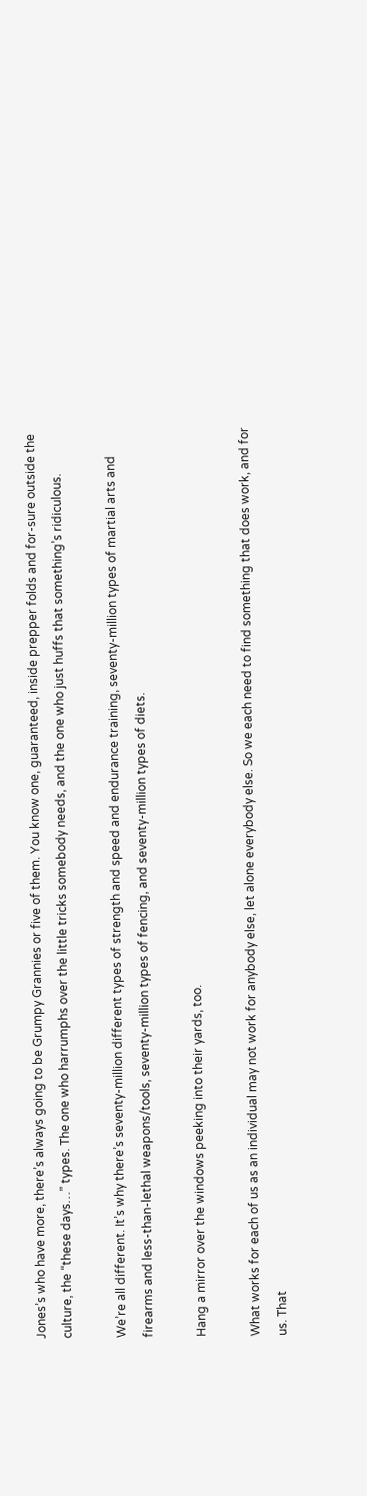Jones’s who have more, there’s always going to be Grumpy Grannies or five of them. You know one, guaranteed, inside prepper folds and for-sure outside the culture, the “these days…” types. The one who harrumphs over the little tricks somebody needs, and the one who just huffs that something’s ridiculous.

We’re all different. It’s why there’s seventy-million different types of strength and speed and endurance training, seventy-million types of martial arts and firearms and less-than-lethal weapons/tools, seventy-million types of fencing, and seventy-million types of diets.

Hang a mirror over the windows peeking into their yards, too.

What works for each of us as an individual may not work for anybody else, let alone everybody else. So we each need to find something that does work, and for us. That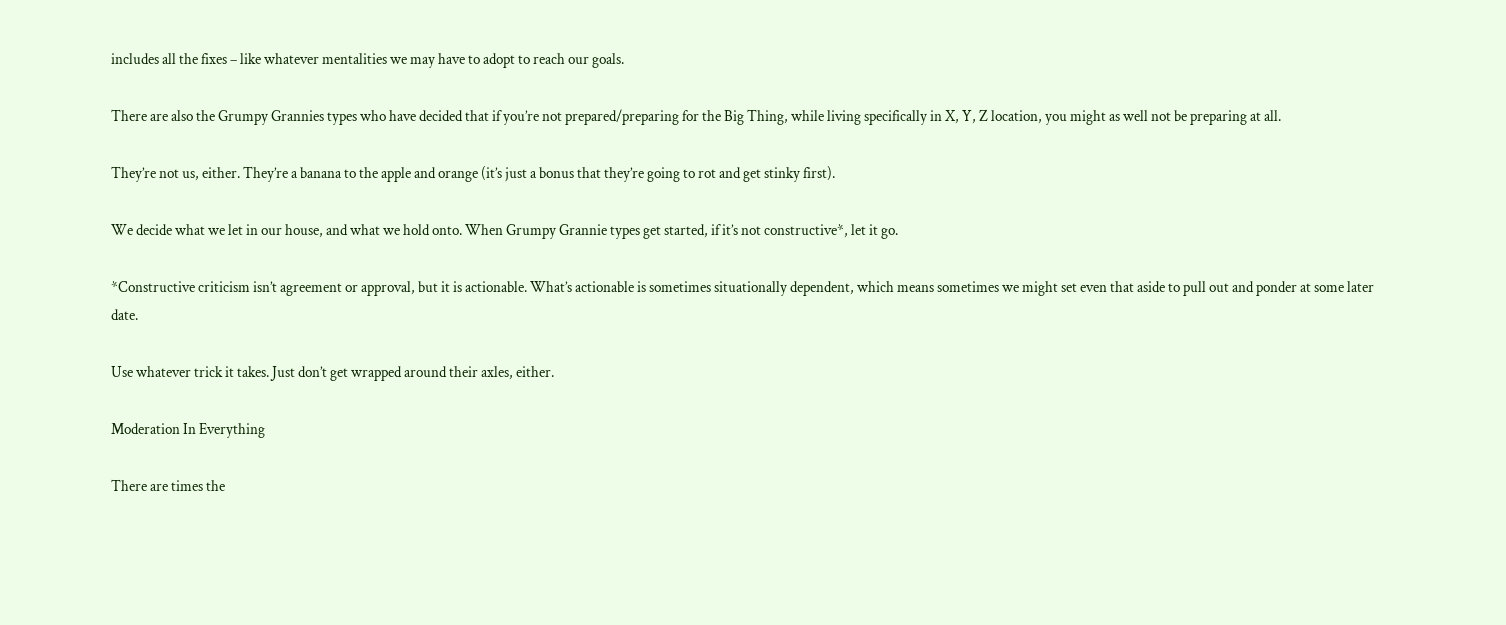includes all the fixes – like whatever mentalities we may have to adopt to reach our goals.

There are also the Grumpy Grannies types who have decided that if you’re not prepared/preparing for the Big Thing, while living specifically in X, Y, Z location, you might as well not be preparing at all.

They’re not us, either. They’re a banana to the apple and orange (it’s just a bonus that they’re going to rot and get stinky first).

We decide what we let in our house, and what we hold onto. When Grumpy Grannie types get started, if it’s not constructive*, let it go.

*Constructive criticism isn’t agreement or approval, but it is actionable. What’s actionable is sometimes situationally dependent, which means sometimes we might set even that aside to pull out and ponder at some later date.

Use whatever trick it takes. Just don’t get wrapped around their axles, either.

Moderation In Everything

There are times the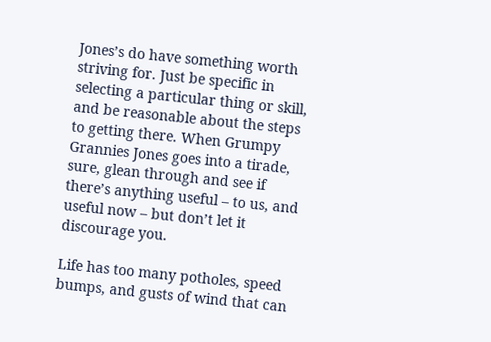Jones’s do have something worth striving for. Just be specific in selecting a particular thing or skill, and be reasonable about the steps to getting there. When Grumpy Grannies Jones goes into a tirade, sure, glean through and see if there’s anything useful – to us, and useful now – but don’t let it discourage you.

Life has too many potholes, speed bumps, and gusts of wind that can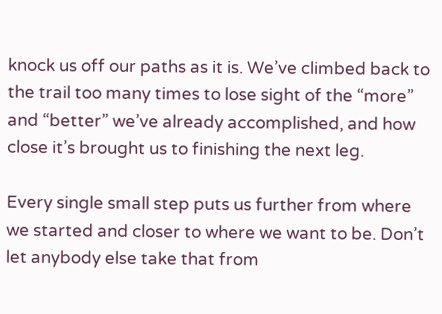knock us off our paths as it is. We’ve climbed back to the trail too many times to lose sight of the “more” and “better” we’ve already accomplished, and how close it’s brought us to finishing the next leg.

Every single small step puts us further from where we started and closer to where we want to be. Don’t let anybody else take that from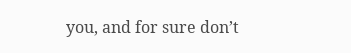you, and for sure don’t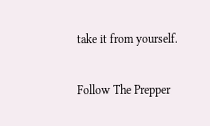take it from yourself.

Follow The Prepper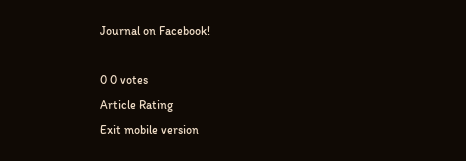Journal on Facebook!

0 0 votes
Article Rating
Exit mobile version